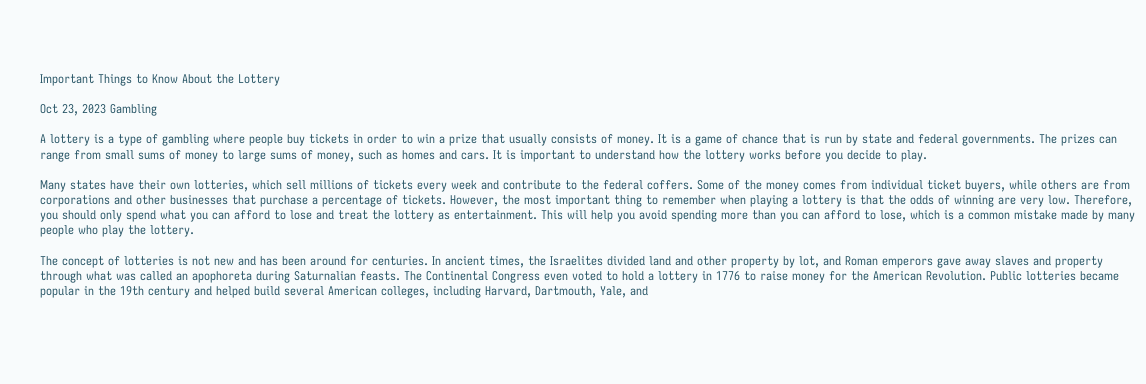Important Things to Know About the Lottery

Oct 23, 2023 Gambling

A lottery is a type of gambling where people buy tickets in order to win a prize that usually consists of money. It is a game of chance that is run by state and federal governments. The prizes can range from small sums of money to large sums of money, such as homes and cars. It is important to understand how the lottery works before you decide to play.

Many states have their own lotteries, which sell millions of tickets every week and contribute to the federal coffers. Some of the money comes from individual ticket buyers, while others are from corporations and other businesses that purchase a percentage of tickets. However, the most important thing to remember when playing a lottery is that the odds of winning are very low. Therefore, you should only spend what you can afford to lose and treat the lottery as entertainment. This will help you avoid spending more than you can afford to lose, which is a common mistake made by many people who play the lottery.

The concept of lotteries is not new and has been around for centuries. In ancient times, the Israelites divided land and other property by lot, and Roman emperors gave away slaves and property through what was called an apophoreta during Saturnalian feasts. The Continental Congress even voted to hold a lottery in 1776 to raise money for the American Revolution. Public lotteries became popular in the 19th century and helped build several American colleges, including Harvard, Dartmouth, Yale, and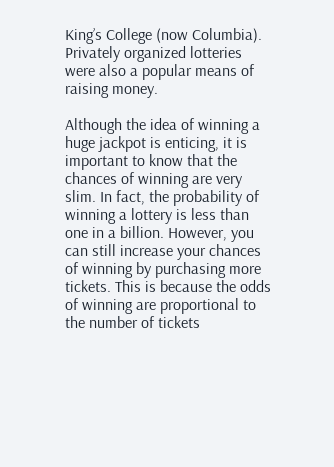King’s College (now Columbia). Privately organized lotteries were also a popular means of raising money.

Although the idea of winning a huge jackpot is enticing, it is important to know that the chances of winning are very slim. In fact, the probability of winning a lottery is less than one in a billion. However, you can still increase your chances of winning by purchasing more tickets. This is because the odds of winning are proportional to the number of tickets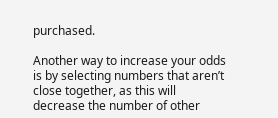purchased.

Another way to increase your odds is by selecting numbers that aren’t close together, as this will decrease the number of other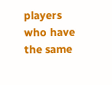players who have the same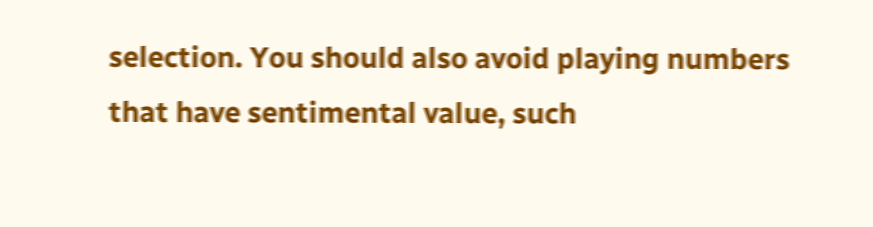selection. You should also avoid playing numbers that have sentimental value, such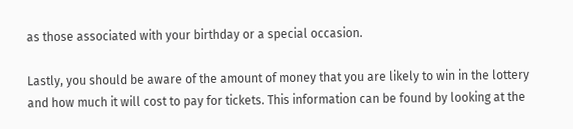as those associated with your birthday or a special occasion.

Lastly, you should be aware of the amount of money that you are likely to win in the lottery and how much it will cost to pay for tickets. This information can be found by looking at the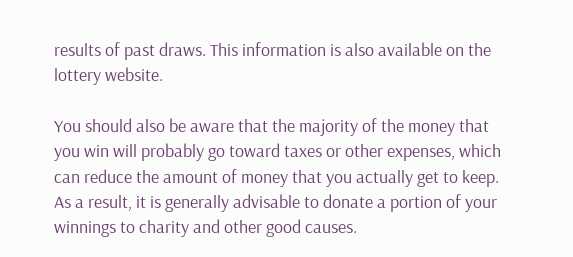results of past draws. This information is also available on the lottery website.

You should also be aware that the majority of the money that you win will probably go toward taxes or other expenses, which can reduce the amount of money that you actually get to keep. As a result, it is generally advisable to donate a portion of your winnings to charity and other good causes.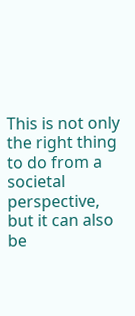This is not only the right thing to do from a societal perspective, but it can also be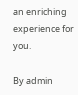an enriching experience for you.

By admin